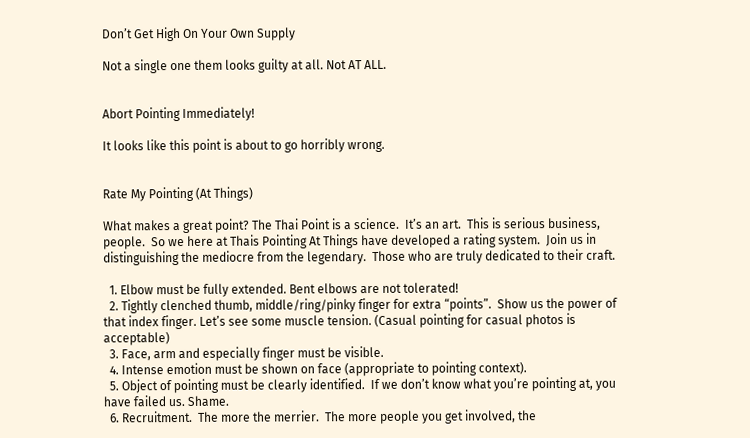Don’t Get High On Your Own Supply

Not a single one them looks guilty at all. Not AT ALL.


Abort Pointing Immediately!

It looks like this point is about to go horribly wrong.


Rate My Pointing (At Things)

What makes a great point? The Thai Point is a science.  It’s an art.  This is serious business, people.  So we here at Thais Pointing At Things have developed a rating system.  Join us in distinguishing the mediocre from the legendary.  Those who are truly dedicated to their craft.

  1. Elbow must be fully extended. Bent elbows are not tolerated!
  2. Tightly clenched thumb, middle/ring/pinky finger for extra “points”.  Show us the power of that index finger. Let’s see some muscle tension. (Casual pointing for casual photos is acceptable)
  3. Face, arm and especially finger must be visible.
  4. Intense emotion must be shown on face (appropriate to pointing context).
  5. Object of pointing must be clearly identified.  If we don’t know what you’re pointing at, you have failed us. Shame.
  6. Recruitment.  The more the merrier.  The more people you get involved, the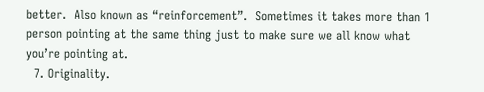better.  Also known as “reinforcement”.  Sometimes it takes more than 1 person pointing at the same thing just to make sure we all know what you’re pointing at.
  7. Originality.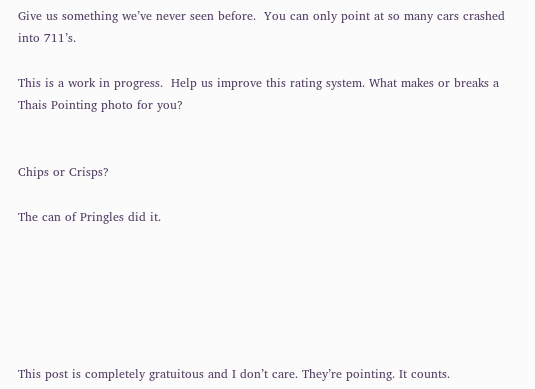Give us something we’ve never seen before.  You can only point at so many cars crashed into 711’s.

This is a work in progress.  Help us improve this rating system. What makes or breaks a Thais Pointing photo for you?


Chips or Crisps?

The can of Pringles did it.






This post is completely gratuitous and I don’t care. They’re pointing. It counts.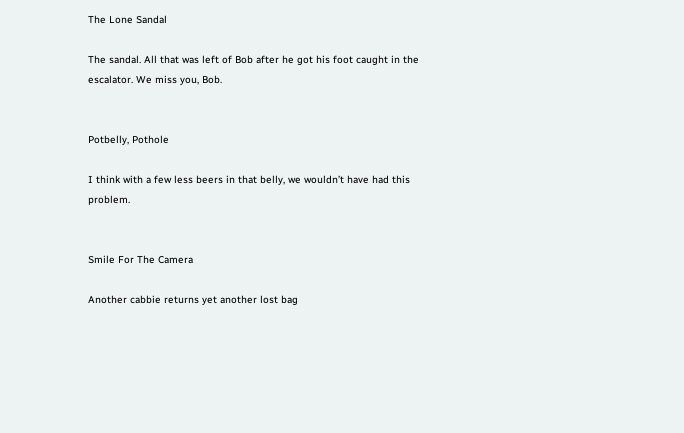The Lone Sandal

The sandal. All that was left of Bob after he got his foot caught in the escalator. We miss you, Bob.


Potbelly, Pothole

I think with a few less beers in that belly, we wouldn’t have had this problem.


Smile For The Camera

Another cabbie returns yet another lost bag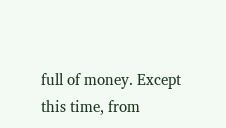full of money. Except this time, from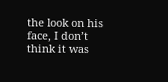the look on his face, I don’t think it was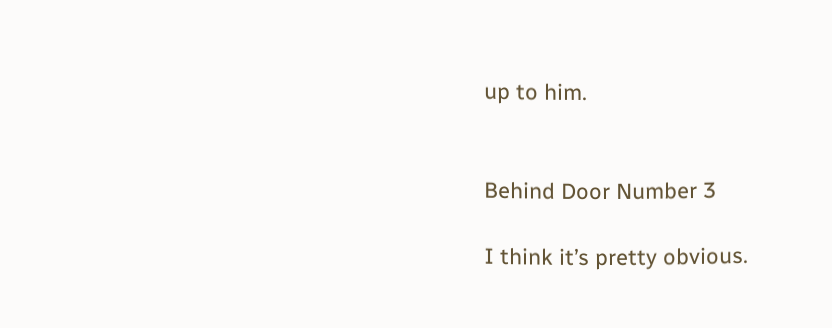up to him.


Behind Door Number 3

I think it’s pretty obvious.